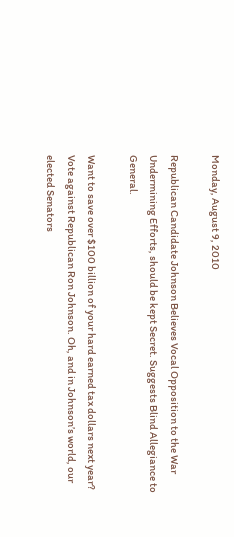Monday, August 9, 2010

Republican Candidate Johnson Believes Vocal Opposition to the War Undermining Efforts, should be kept Secret. Suggests Blind Allegiance to General.

Want to save over $100 billion of your hard earned tax dollars next year? Vote against Republican Ron Johnson. Oh, and in Johnson’s world, our elected Senators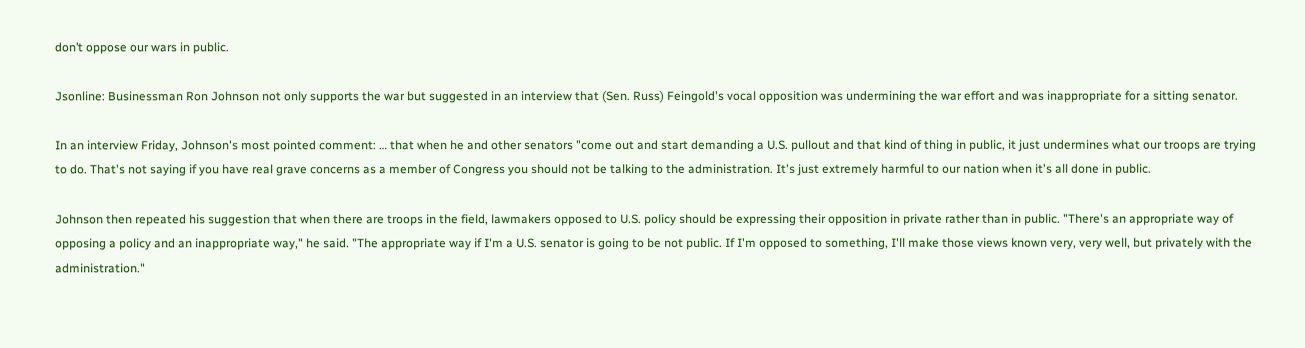don’t oppose our wars in public.

Jsonline: Businessman Ron Johnson not only supports the war but suggested in an interview that (Sen. Russ) Feingold's vocal opposition was undermining the war effort and was inappropriate for a sitting senator.

In an interview Friday, Johnson's most pointed comment: … that when he and other senators "come out and start demanding a U.S. pullout and that kind of thing in public, it just undermines what our troops are trying to do. That's not saying if you have real grave concerns as a member of Congress you should not be talking to the administration. It's just extremely harmful to our nation when it's all done in public.

Johnson then repeated his suggestion that when there are troops in the field, lawmakers opposed to U.S. policy should be expressing their opposition in private rather than in public. "There's an appropriate way of opposing a policy and an inappropriate way," he said. "The appropriate way if I'm a U.S. senator is going to be not public. If I'm opposed to something, I'll make those views known very, very well, but privately with the administration."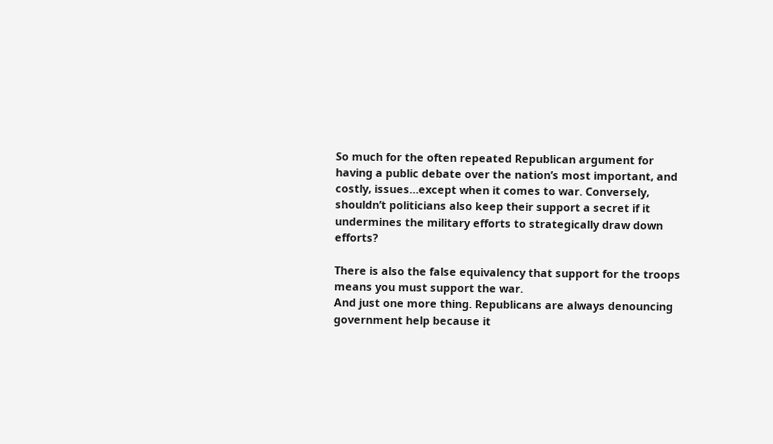So much for the often repeated Republican argument for having a public debate over the nation’s most important, and costly, issues…except when it comes to war. Conversely, shouldn’t politicians also keep their support a secret if it undermines the military efforts to strategically draw down efforts?

There is also the false equivalency that support for the troops means you must support the war.
And just one more thing. Republicans are always denouncing government help because it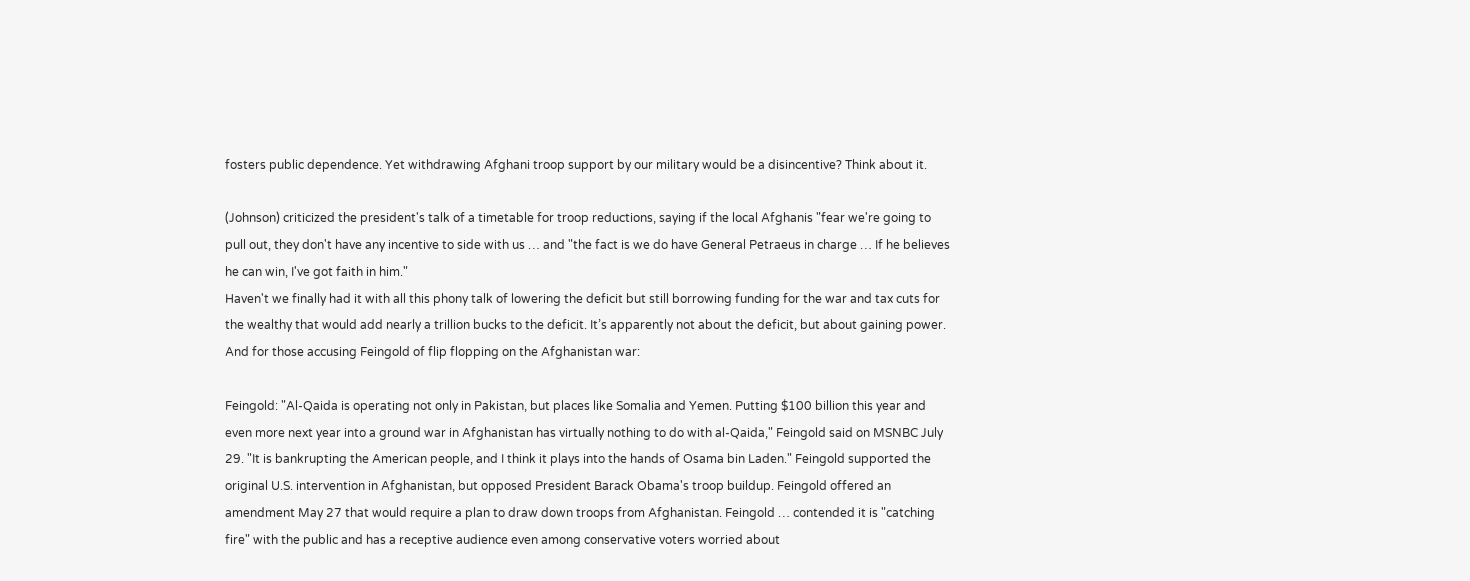fosters public dependence. Yet withdrawing Afghani troop support by our military would be a disincentive? Think about it.

(Johnson) criticized the president's talk of a timetable for troop reductions, saying if the local Afghanis "fear we're going to pull out, they don't have any incentive to side with us … and "the fact is we do have General Petraeus in charge … If he believes he can win, I've got faith in him."
Haven't we finally had it with all this phony talk of lowering the deficit but still borrowing funding for the war and tax cuts for the wealthy that would add nearly a trillion bucks to the deficit. It’s apparently not about the deficit, but about gaining power.
And for those accusing Feingold of flip flopping on the Afghanistan war:

Feingold: "Al-Qaida is operating not only in Pakistan, but places like Somalia and Yemen. Putting $100 billion this year and even more next year into a ground war in Afghanistan has virtually nothing to do with al-Qaida," Feingold said on MSNBC July 29. "It is bankrupting the American people, and I think it plays into the hands of Osama bin Laden." Feingold supported the original U.S. intervention in Afghanistan, but opposed President Barack Obama's troop buildup. Feingold offered an amendment May 27 that would require a plan to draw down troops from Afghanistan. Feingold … contended it is "catching fire" with the public and has a receptive audience even among conservative voters worried about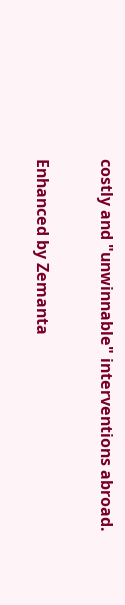costly and "unwinnable" interventions abroad.

Enhanced by Zemanta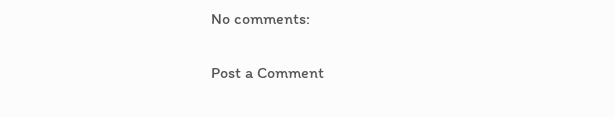No comments:

Post a Comment